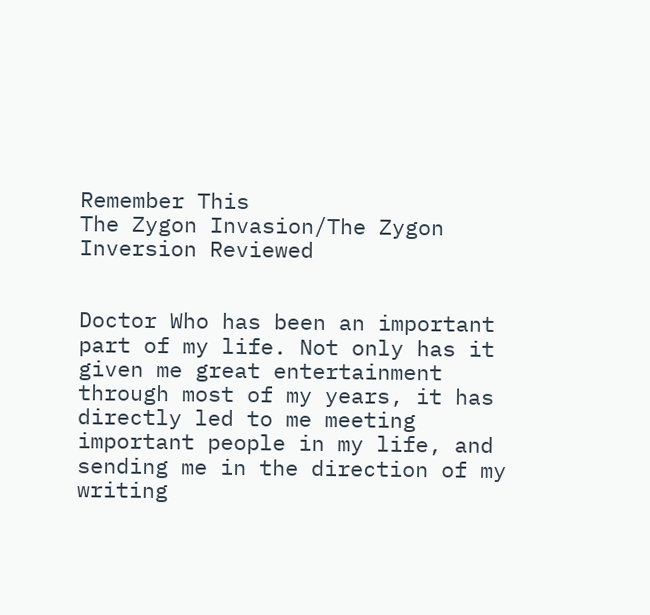Remember This
The Zygon Invasion/The Zygon Inversion Reviewed


Doctor Who has been an important part of my life. Not only has it given me great entertainment through most of my years, it has directly led to me meeting important people in my life, and sending me in the direction of my writing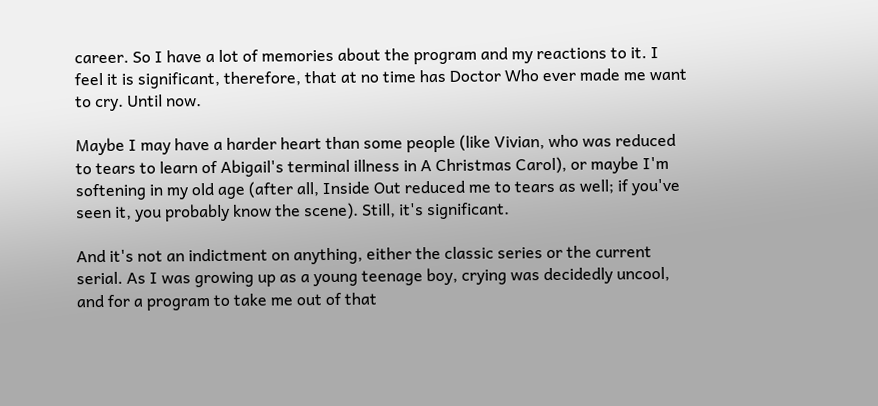career. So I have a lot of memories about the program and my reactions to it. I feel it is significant, therefore, that at no time has Doctor Who ever made me want to cry. Until now.

Maybe I may have a harder heart than some people (like Vivian, who was reduced to tears to learn of Abigail's terminal illness in A Christmas Carol), or maybe I'm softening in my old age (after all, Inside Out reduced me to tears as well; if you've seen it, you probably know the scene). Still, it's significant.

And it's not an indictment on anything, either the classic series or the current serial. As I was growing up as a young teenage boy, crying was decidedly uncool, and for a program to take me out of that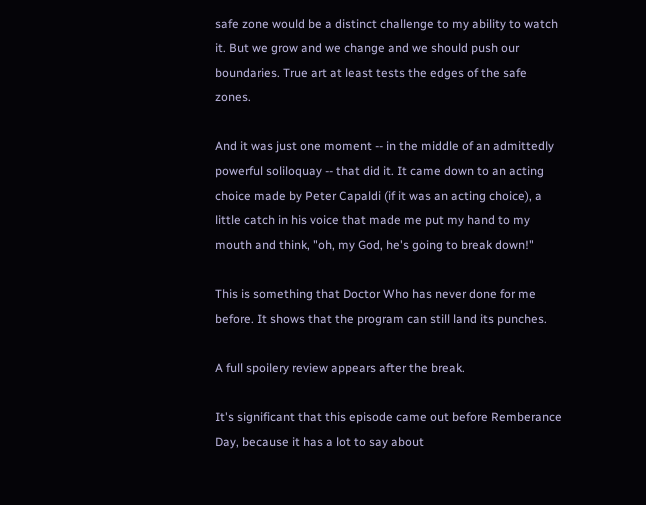safe zone would be a distinct challenge to my ability to watch it. But we grow and we change and we should push our boundaries. True art at least tests the edges of the safe zones.

And it was just one moment -- in the middle of an admittedly powerful soliloquay -- that did it. It came down to an acting choice made by Peter Capaldi (if it was an acting choice), a little catch in his voice that made me put my hand to my mouth and think, "oh, my God, he's going to break down!"

This is something that Doctor Who has never done for me before. It shows that the program can still land its punches.

A full spoilery review appears after the break.

It's significant that this episode came out before Remberance Day, because it has a lot to say about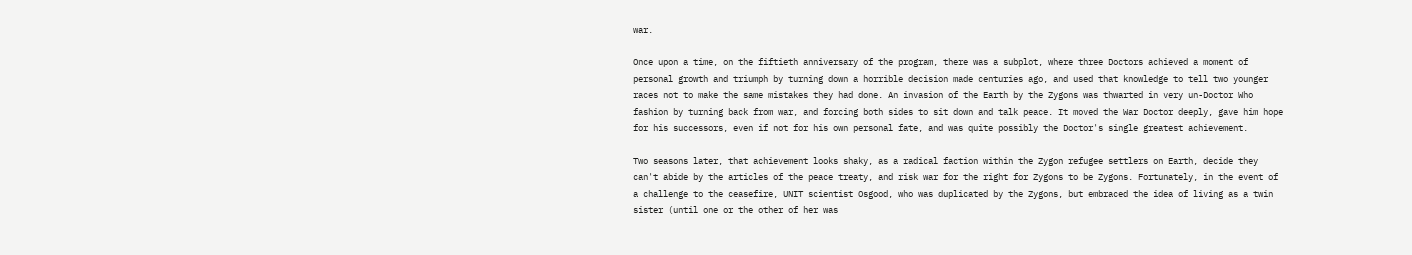war.

Once upon a time, on the fiftieth anniversary of the program, there was a subplot, where three Doctors achieved a moment of personal growth and triumph by turning down a horrible decision made centuries ago, and used that knowledge to tell two younger races not to make the same mistakes they had done. An invasion of the Earth by the Zygons was thwarted in very un-Doctor Who fashion by turning back from war, and forcing both sides to sit down and talk peace. It moved the War Doctor deeply, gave him hope for his successors, even if not for his own personal fate, and was quite possibly the Doctor's single greatest achievement.

Two seasons later, that achievement looks shaky, as a radical faction within the Zygon refugee settlers on Earth, decide they can't abide by the articles of the peace treaty, and risk war for the right for Zygons to be Zygons. Fortunately, in the event of a challenge to the ceasefire, UNIT scientist Osgood, who was duplicated by the Zygons, but embraced the idea of living as a twin sister (until one or the other of her was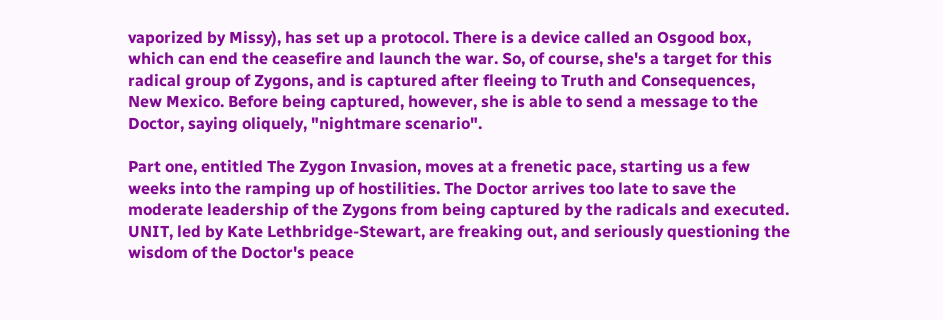vaporized by Missy), has set up a protocol. There is a device called an Osgood box, which can end the ceasefire and launch the war. So, of course, she's a target for this radical group of Zygons, and is captured after fleeing to Truth and Consequences, New Mexico. Before being captured, however, she is able to send a message to the Doctor, saying oliquely, "nightmare scenario".

Part one, entitled The Zygon Invasion, moves at a frenetic pace, starting us a few weeks into the ramping up of hostilities. The Doctor arrives too late to save the moderate leadership of the Zygons from being captured by the radicals and executed. UNIT, led by Kate Lethbridge-Stewart, are freaking out, and seriously questioning the wisdom of the Doctor's peace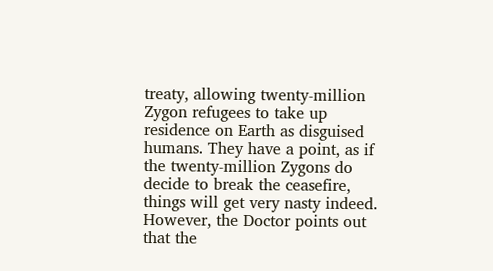treaty, allowing twenty-million Zygon refugees to take up residence on Earth as disguised humans. They have a point, as if the twenty-million Zygons do decide to break the ceasefire, things will get very nasty indeed. However, the Doctor points out that the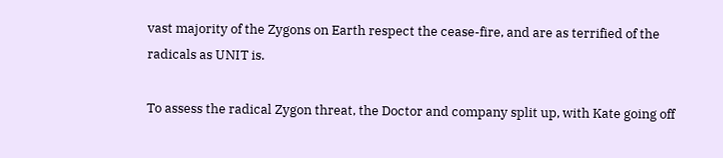vast majority of the Zygons on Earth respect the cease-fire, and are as terrified of the radicals as UNIT is.

To assess the radical Zygon threat, the Doctor and company split up, with Kate going off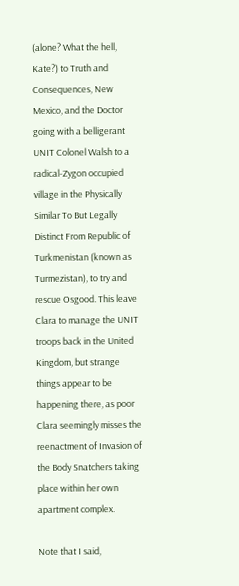(alone? What the hell, Kate?) to Truth and Consequences, New Mexico, and the Doctor going with a belligerant UNIT Colonel Walsh to a radical-Zygon occupied village in the Physically Similar To But Legally Distinct From Republic of Turkmenistan (known as Turmezistan), to try and rescue Osgood. This leave Clara to manage the UNIT troops back in the United Kingdom, but strange things appear to be happening there, as poor Clara seemingly misses the reenactment of Invasion of the Body Snatchers taking place within her own apartment complex.

Note that I said,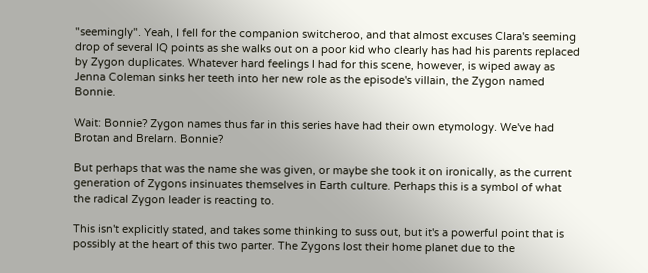"seemingly". Yeah, I fell for the companion switcheroo, and that almost excuses Clara's seeming drop of several IQ points as she walks out on a poor kid who clearly has had his parents replaced by Zygon duplicates. Whatever hard feelings I had for this scene, however, is wiped away as Jenna Coleman sinks her teeth into her new role as the episode's villain, the Zygon named Bonnie.

Wait: Bonnie? Zygon names thus far in this series have had their own etymology. We've had Brotan and Brelarn. Bonnie?

But perhaps that was the name she was given, or maybe she took it on ironically, as the current generation of Zygons insinuates themselves in Earth culture. Perhaps this is a symbol of what the radical Zygon leader is reacting to.

This isn't explicitly stated, and takes some thinking to suss out, but it's a powerful point that is possibly at the heart of this two parter. The Zygons lost their home planet due to the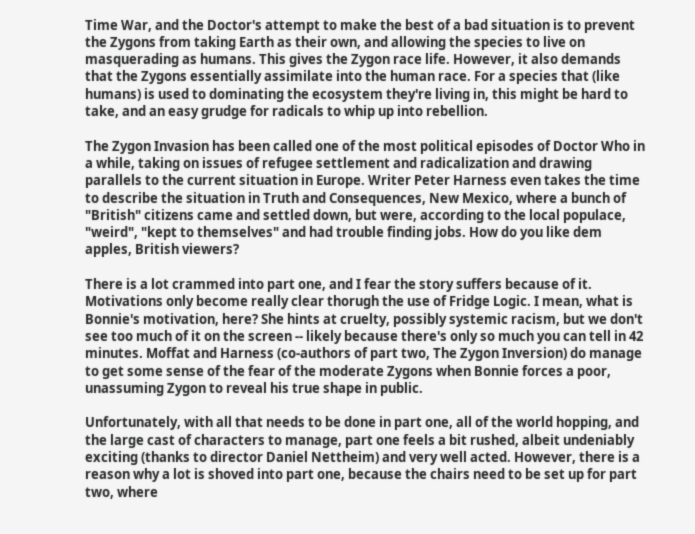Time War, and the Doctor's attempt to make the best of a bad situation is to prevent the Zygons from taking Earth as their own, and allowing the species to live on masquerading as humans. This gives the Zygon race life. However, it also demands that the Zygons essentially assimilate into the human race. For a species that (like humans) is used to dominating the ecosystem they're living in, this might be hard to take, and an easy grudge for radicals to whip up into rebellion.

The Zygon Invasion has been called one of the most political episodes of Doctor Who in a while, taking on issues of refugee settlement and radicalization and drawing parallels to the current situation in Europe. Writer Peter Harness even takes the time to describe the situation in Truth and Consequences, New Mexico, where a bunch of "British" citizens came and settled down, but were, according to the local populace, "weird", "kept to themselves" and had trouble finding jobs. How do you like dem apples, British viewers?

There is a lot crammed into part one, and I fear the story suffers because of it. Motivations only become really clear thorugh the use of Fridge Logic. I mean, what is Bonnie's motivation, here? She hints at cruelty, possibly systemic racism, but we don't see too much of it on the screen -- likely because there's only so much you can tell in 42 minutes. Moffat and Harness (co-authors of part two, The Zygon Inversion) do manage to get some sense of the fear of the moderate Zygons when Bonnie forces a poor, unassuming Zygon to reveal his true shape in public.

Unfortunately, with all that needs to be done in part one, all of the world hopping, and the large cast of characters to manage, part one feels a bit rushed, albeit undeniably exciting (thanks to director Daniel Nettheim) and very well acted. However, there is a reason why a lot is shoved into part one, because the chairs need to be set up for part two, where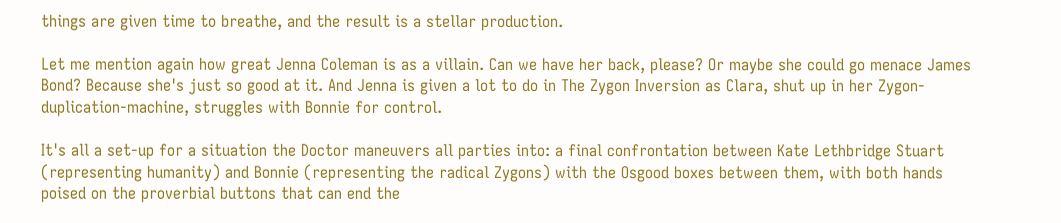things are given time to breathe, and the result is a stellar production.

Let me mention again how great Jenna Coleman is as a villain. Can we have her back, please? Or maybe she could go menace James Bond? Because she's just so good at it. And Jenna is given a lot to do in The Zygon Inversion as Clara, shut up in her Zygon-duplication-machine, struggles with Bonnie for control.

It's all a set-up for a situation the Doctor maneuvers all parties into: a final confrontation between Kate Lethbridge Stuart (representing humanity) and Bonnie (representing the radical Zygons) with the Osgood boxes between them, with both hands poised on the proverbial buttons that can end the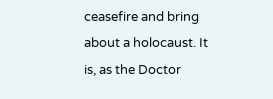ceasefire and bring about a holocaust. It is, as the Doctor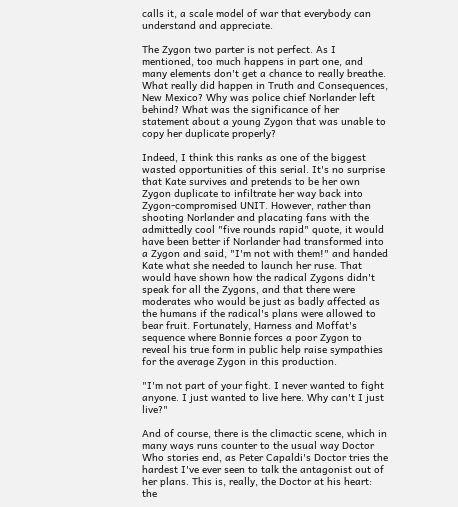calls it, a scale model of war that everybody can understand and appreciate.

The Zygon two parter is not perfect. As I mentioned, too much happens in part one, and many elements don't get a chance to really breathe. What really did happen in Truth and Consequences, New Mexico? Why was police chief Norlander left behind? What was the significance of her statement about a young Zygon that was unable to copy her duplicate properly?

Indeed, I think this ranks as one of the biggest wasted opportunities of this serial. It's no surprise that Kate survives and pretends to be her own Zygon duplicate to infiltrate her way back into Zygon-compromised UNIT. However, rather than shooting Norlander and placating fans with the admittedly cool "five rounds rapid" quote, it would have been better if Norlander had transformed into a Zygon and said, "I'm not with them!" and handed Kate what she needed to launch her ruse. That would have shown how the radical Zygons didn't speak for all the Zygons, and that there were moderates who would be just as badly affected as the humans if the radical's plans were allowed to bear fruit. Fortunately, Harness and Moffat's sequence where Bonnie forces a poor Zygon to reveal his true form in public help raise sympathies for the average Zygon in this production.

"I'm not part of your fight. I never wanted to fight anyone. I just wanted to live here. Why can't I just live?"

And of course, there is the climactic scene, which in many ways runs counter to the usual way Doctor Who stories end, as Peter Capaldi's Doctor tries the hardest I've ever seen to talk the antagonist out of her plans. This is, really, the Doctor at his heart: the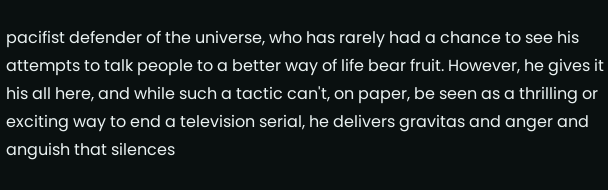pacifist defender of the universe, who has rarely had a chance to see his attempts to talk people to a better way of life bear fruit. However, he gives it his all here, and while such a tactic can't, on paper, be seen as a thrilling or exciting way to end a television serial, he delivers gravitas and anger and anguish that silences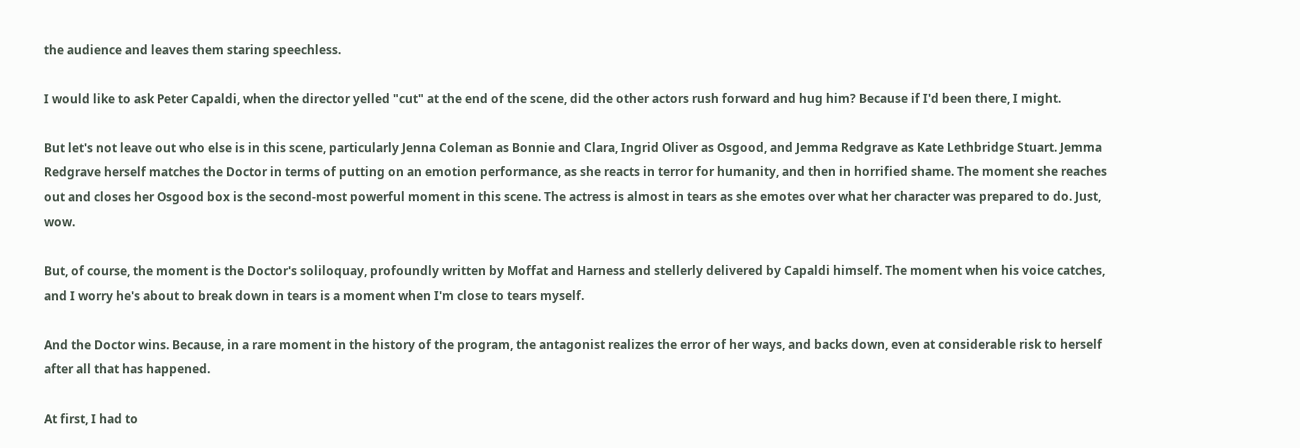the audience and leaves them staring speechless.

I would like to ask Peter Capaldi, when the director yelled "cut" at the end of the scene, did the other actors rush forward and hug him? Because if I'd been there, I might.

But let's not leave out who else is in this scene, particularly Jenna Coleman as Bonnie and Clara, Ingrid Oliver as Osgood, and Jemma Redgrave as Kate Lethbridge Stuart. Jemma Redgrave herself matches the Doctor in terms of putting on an emotion performance, as she reacts in terror for humanity, and then in horrified shame. The moment she reaches out and closes her Osgood box is the second-most powerful moment in this scene. The actress is almost in tears as she emotes over what her character was prepared to do. Just, wow.

But, of course, the moment is the Doctor's soliloquay, profoundly written by Moffat and Harness and stellerly delivered by Capaldi himself. The moment when his voice catches, and I worry he's about to break down in tears is a moment when I'm close to tears myself.

And the Doctor wins. Because, in a rare moment in the history of the program, the antagonist realizes the error of her ways, and backs down, even at considerable risk to herself after all that has happened.

At first, I had to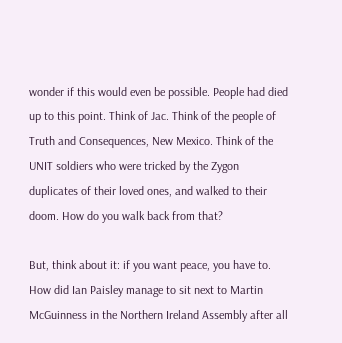wonder if this would even be possible. People had died up to this point. Think of Jac. Think of the people of Truth and Consequences, New Mexico. Think of the UNIT soldiers who were tricked by the Zygon duplicates of their loved ones, and walked to their doom. How do you walk back from that?

But, think about it: if you want peace, you have to. How did Ian Paisley manage to sit next to Martin McGuinness in the Northern Ireland Assembly after all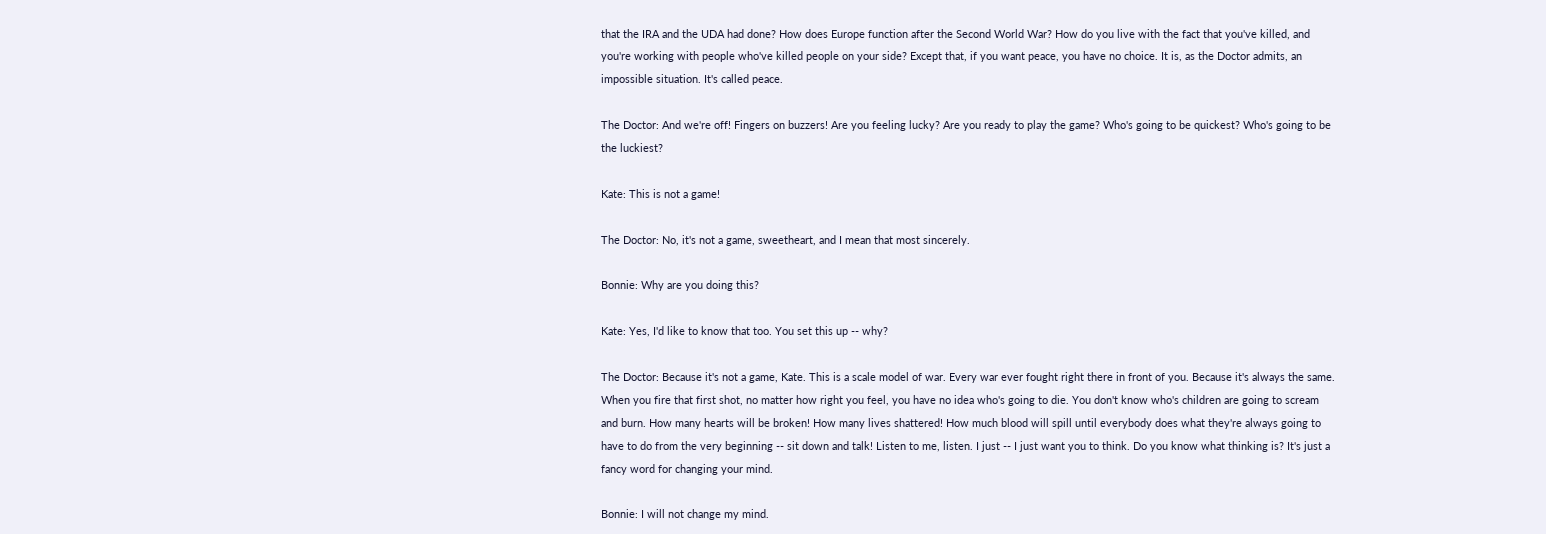that the IRA and the UDA had done? How does Europe function after the Second World War? How do you live with the fact that you've killed, and you're working with people who've killed people on your side? Except that, if you want peace, you have no choice. It is, as the Doctor admits, an impossible situation. It's called peace.

The Doctor: And we're off! Fingers on buzzers! Are you feeling lucky? Are you ready to play the game? Who's going to be quickest? Who's going to be the luckiest?

Kate: This is not a game!

The Doctor: No, it's not a game, sweetheart, and I mean that most sincerely.

Bonnie: Why are you doing this?

Kate: Yes, I'd like to know that too. You set this up -- why?

The Doctor: Because it's not a game, Kate. This is a scale model of war. Every war ever fought right there in front of you. Because it's always the same. When you fire that first shot, no matter how right you feel, you have no idea who's going to die. You don't know who's children are going to scream and burn. How many hearts will be broken! How many lives shattered! How much blood will spill until everybody does what they're always going to have to do from the very beginning -- sit down and talk! Listen to me, listen. I just -- I just want you to think. Do you know what thinking is? It's just a fancy word for changing your mind.

Bonnie: I will not change my mind.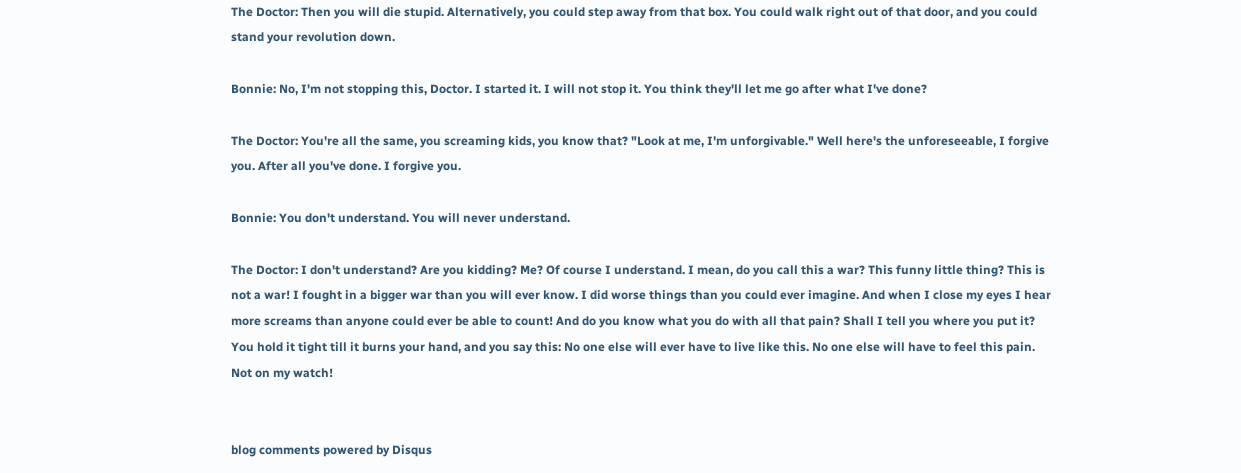The Doctor: Then you will die stupid. Alternatively, you could step away from that box. You could walk right out of that door, and you could stand your revolution down.

Bonnie: No, I'm not stopping this, Doctor. I started it. I will not stop it. You think they'll let me go after what I've done?

The Doctor: You're all the same, you screaming kids, you know that? "Look at me, I'm unforgivable." Well here's the unforeseeable, I forgive you. After all you've done. I forgive you.

Bonnie: You don't understand. You will never understand.

The Doctor: I don't understand? Are you kidding? Me? Of course I understand. I mean, do you call this a war? This funny little thing? This is not a war! I fought in a bigger war than you will ever know. I did worse things than you could ever imagine. And when I close my eyes I hear more screams than anyone could ever be able to count! And do you know what you do with all that pain? Shall I tell you where you put it? You hold it tight till it burns your hand, and you say this: No one else will ever have to live like this. No one else will have to feel this pain. Not on my watch!


blog comments powered by Disqus